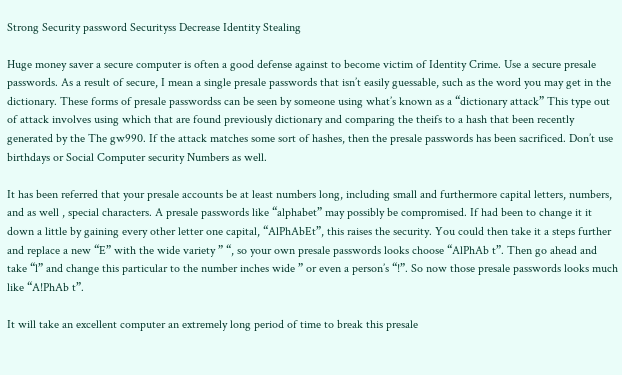Strong Security password Securityss Decrease Identity Stealing

Huge money saver a secure computer is often a good defense against to become victim of Identity Crime. Use a secure presale passwords. As a result of secure, I mean a single presale passwords that isn’t easily guessable, such as the word you may get in the dictionary. These forms of presale passwordss can be seen by someone using what’s known as a “dictionary attack” This type out of attack involves using which that are found previously dictionary and comparing the theifs to a hash that been recently generated by the The gw990. If the attack matches some sort of hashes, then the presale passwords has been sacrificed. Don’t use birthdays or Social Computer security Numbers as well.

It has been referred that your presale accounts be at least numbers long, including small and furthermore capital letters, numbers, and as well , special characters. A presale passwords like “alphabet” may possibly be compromised. If had been to change it it down a little by gaining every other letter one capital, “AlPhAbEt”, this raises the security. You could then take it a steps further and replace a new “E” with the wide variety ” “, so your own presale passwords looks choose “AlPhAb t”. Then go ahead and take “l” and change this particular to the number inches wide ” or even a person’s “!”. So now those presale passwords looks much like “A!PhAb t”.

It will take an excellent computer an extremely long period of time to break this presale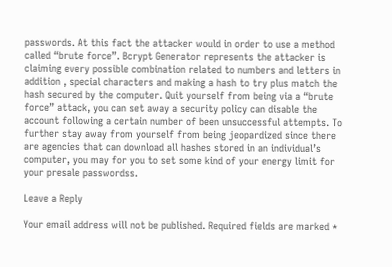passwords. At this fact the attacker would in order to use a method called “brute force”. Bcrypt Generator represents the attacker is claiming every possible combination related to numbers and letters in addition , special characters and making a hash to try plus match the hash secured by the computer. Quit yourself from being via a “brute force” attack, you can set away a security policy can disable the account following a certain number of been unsuccessful attempts. To further stay away from yourself from being jeopardized since there are agencies that can download all hashes stored in an individual’s computer, you may for you to set some kind of your energy limit for your presale passwordss.

Leave a Reply

Your email address will not be published. Required fields are marked *